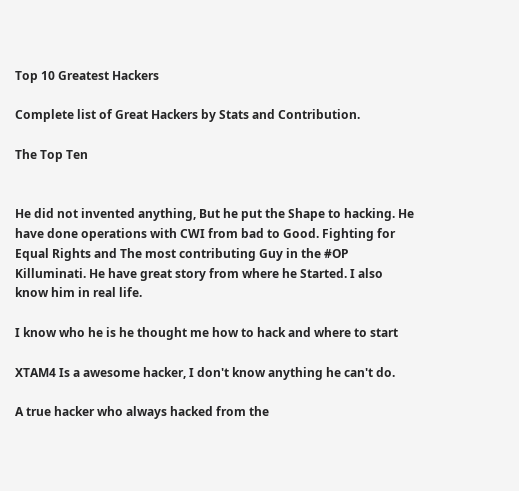Top 10 Greatest Hackers

Complete list of Great Hackers by Stats and Contribution.

The Top Ten


He did not invented anything, But he put the Shape to hacking. He have done operations with CWI from bad to Good. Fighting for Equal Rights and The most contributing Guy in the #OP Killuminati. He have great story from where he Started. I also know him in real life.

I know who he is he thought me how to hack and where to start

XTAM4 Is a awesome hacker, I don't know anything he can't do.

A true hacker who always hacked from the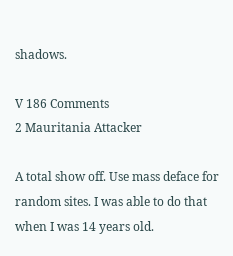shadows.

V 186 Comments
2 Mauritania Attacker

A total show off. Use mass deface for random sites. I was able to do that when I was 14 years old.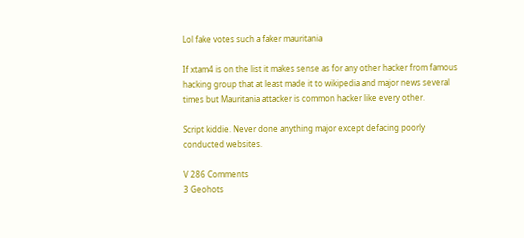Lol fake votes such a faker mauritania

If xtam4 is on the list it makes sense as for any other hacker from famous hacking group that at least made it to wikipedia and major news several times but Mauritania attacker is common hacker like every other.

Script kiddie. Never done anything major except defacing poorly conducted websites.

V 286 Comments
3 Geohots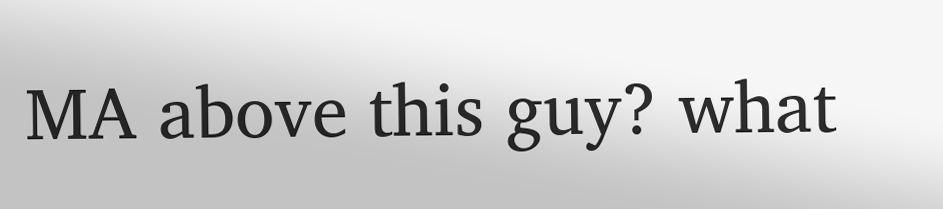MA above this guy? what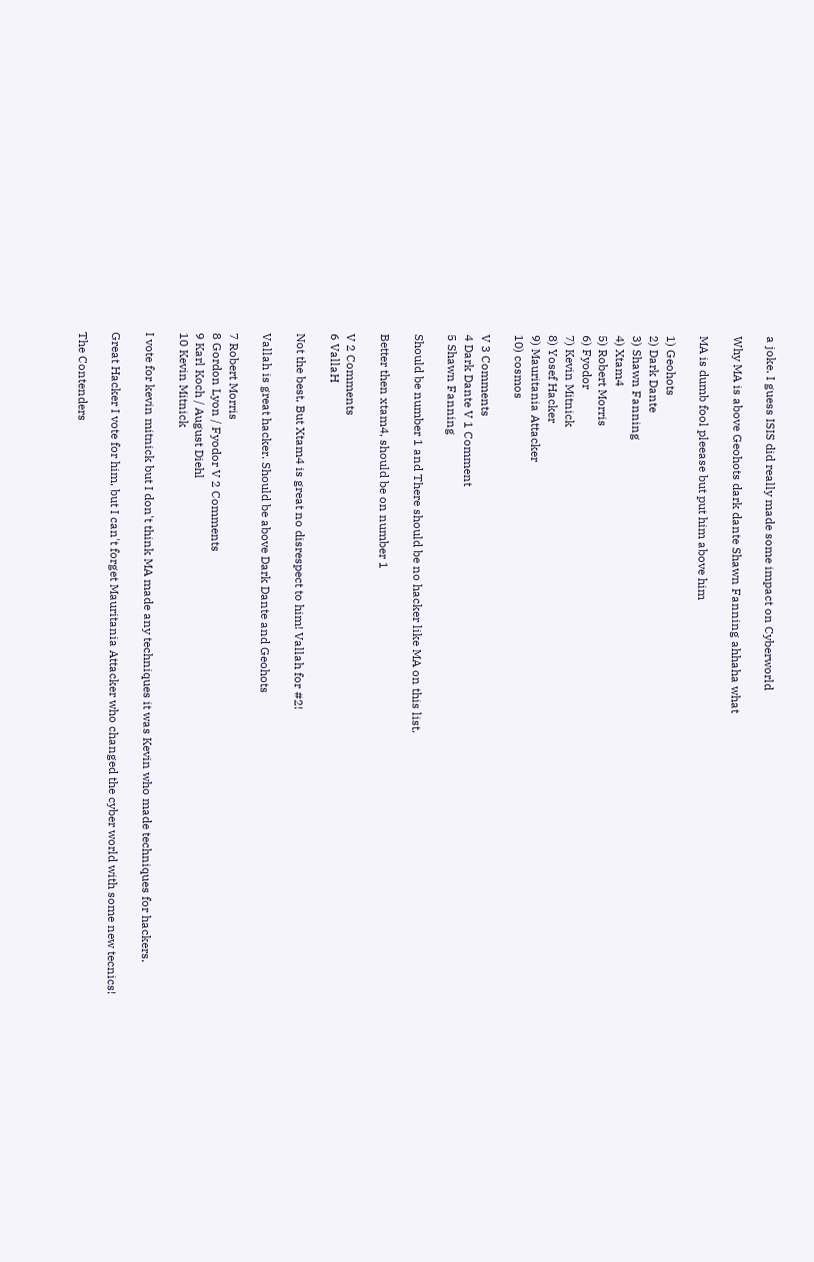a joke. I guess ISIS did really made some impact on Cyberworld

Why MA is above Geohots dark dante Shawn Fanning ahhaha what

MA is dumb fool pleease but put him above him

1) Geohots
2) Dark Dante
3) Shawn Fanning
4) Xtam4
5) Robert Morris
6) Fyodor
7) Kevin Mitnick
8) Yosef Hacker
9) Mauritania Attacker
10) cosmos

V 3 Comments
4 Dark Dante V 1 Comment
5 Shawn Fanning

Should be number 1 and There should be no hacker like MA on this list.

Better then xtam4, should be on number 1

V 2 Comments
6 VallaH

Not the best, But Xtam4 is great no disrespect to him! Vallah for #2!

Vallah is great hacker. Should be above Dark Dante and Geohots

7 Robert Morris
8 Gordon Lyon / Fyodor V 2 Comments
9 Karl Koch / August Diehl
10 Kevin Mitnick

I vote for kevin mitnick but I don't think MA made any techniques it was Kevin who made techniques for hackers.

Great Hacker I vote for him, but I can't forget Mauritania Attacker who changed the cyber world with some new tecnics!

The Contenders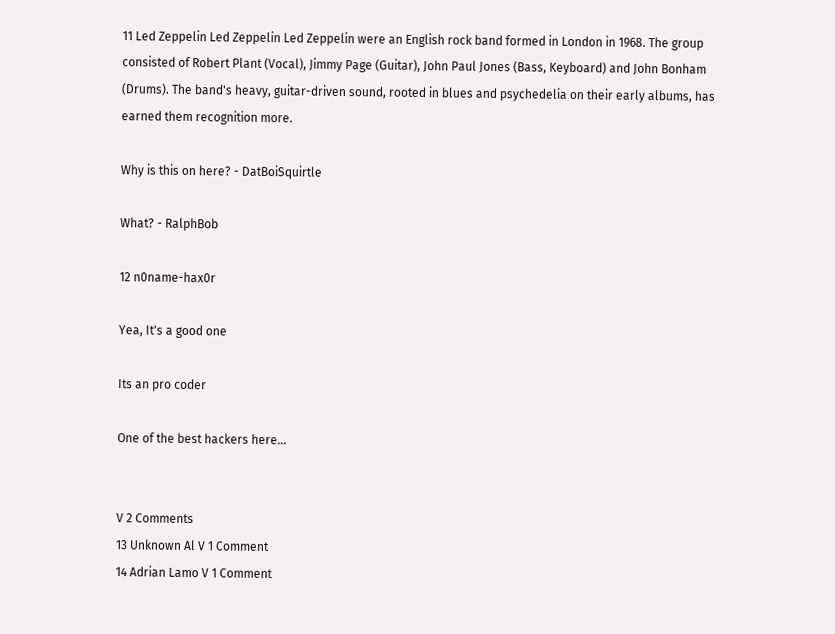11 Led Zeppelin Led Zeppelin Led Zeppelin were an English rock band formed in London in 1968. The group consisted of Robert Plant (Vocal), Jimmy Page (Guitar), John Paul Jones (Bass, Keyboard) and John Bonham (Drums). The band's heavy, guitar-driven sound, rooted in blues and psychedelia on their early albums, has earned them recognition more.

Why is this on here? - DatBoiSquirtle

What? - RalphBob

12 n0name-hax0r

Yea, It's a good one

Its an pro coder

One of the best hackers here...


V 2 Comments
13 Unknown Al V 1 Comment
14 Adrian Lamo V 1 Comment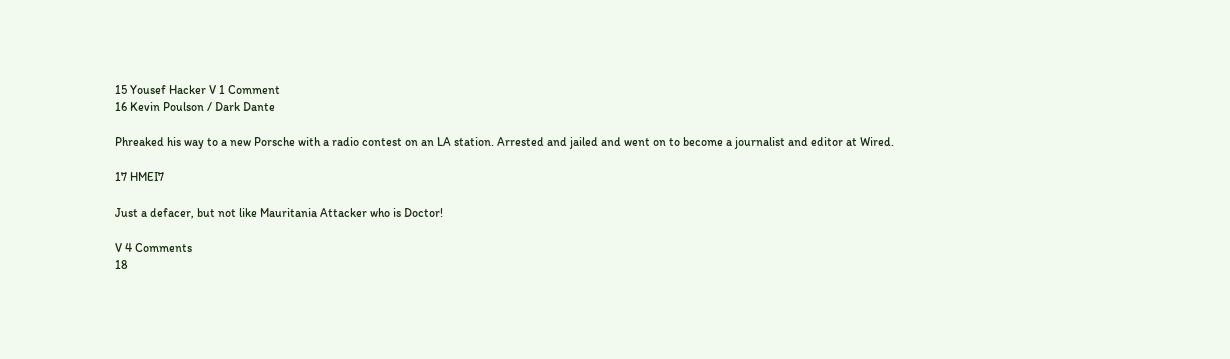15 Yousef Hacker V 1 Comment
16 Kevin Poulson / Dark Dante

Phreaked his way to a new Porsche with a radio contest on an LA station. Arrested and jailed and went on to become a journalist and editor at Wired.

17 HMEI7

Just a defacer, but not like Mauritania Attacker who is Doctor!

V 4 Comments
18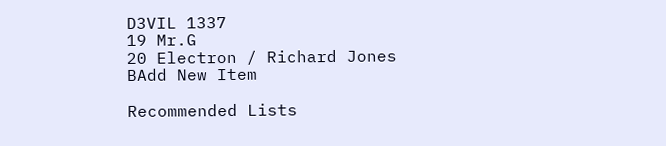D3VIL 1337
19 Mr.G
20 Electron / Richard Jones
BAdd New Item

Recommended Lists